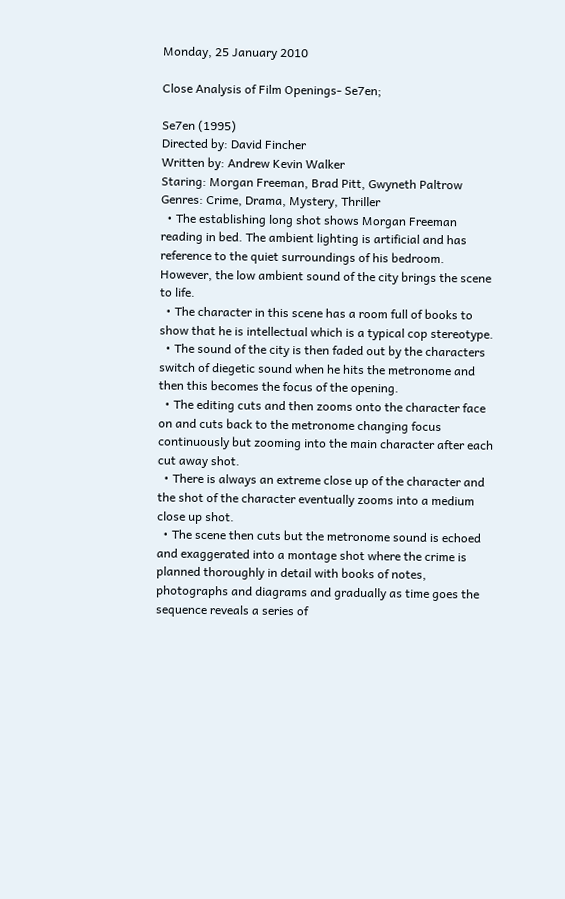Monday, 25 January 2010

Close Analysis of Film Openings- Se7en;

Se7en (1995)
Directed by: David Fincher
Written by: Andrew Kevin Walker
Staring: Morgan Freeman, Brad Pitt, Gwyneth Paltrow
Genres: Crime, Drama, Mystery, Thriller
  • The establishing long shot shows Morgan Freeman reading in bed. The ambient lighting is artificial and has reference to the quiet surroundings of his bedroom. However, the low ambient sound of the city brings the scene to life.
  • The character in this scene has a room full of books to show that he is intellectual which is a typical cop stereotype.
  • The sound of the city is then faded out by the characters switch of diegetic sound when he hits the metronome and then this becomes the focus of the opening.
  • The editing cuts and then zooms onto the character face on and cuts back to the metronome changing focus continuously but zooming into the main character after each cut away shot.
  • There is always an extreme close up of the character and the shot of the character eventually zooms into a medium close up shot.
  • The scene then cuts but the metronome sound is echoed and exaggerated into a montage shot where the crime is planned thoroughly in detail with books of notes, photographs and diagrams and gradually as time goes the sequence reveals a series of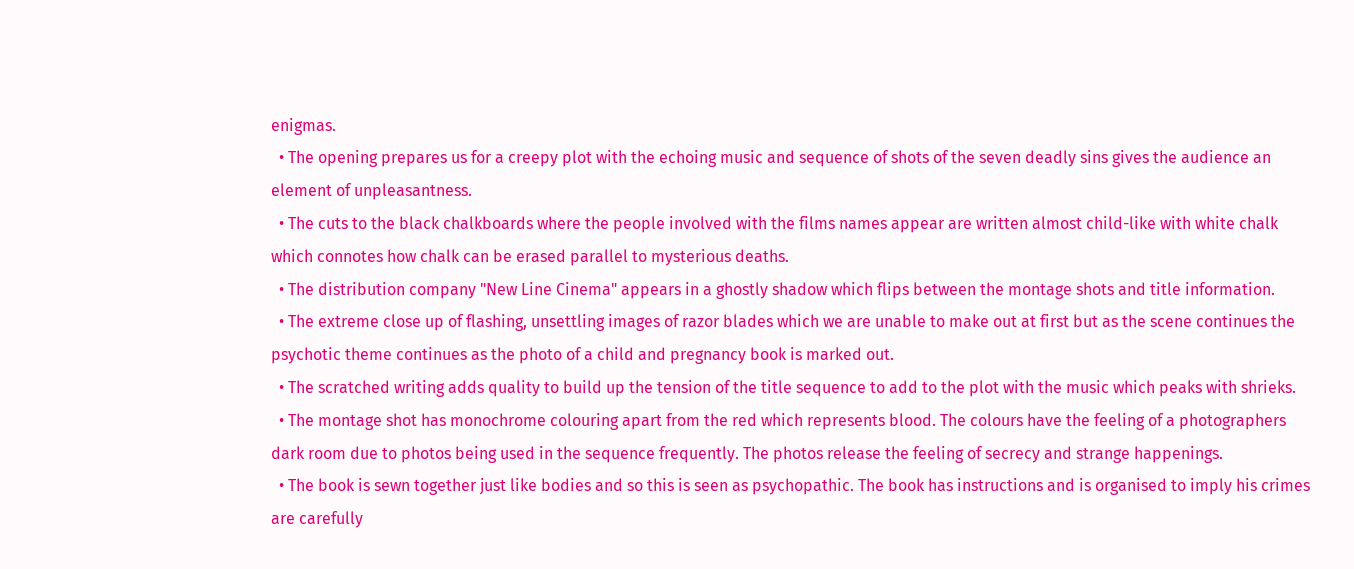enigmas.
  • The opening prepares us for a creepy plot with the echoing music and sequence of shots of the seven deadly sins gives the audience an element of unpleasantness.
  • The cuts to the black chalkboards where the people involved with the films names appear are written almost child-like with white chalk which connotes how chalk can be erased parallel to mysterious deaths.
  • The distribution company "New Line Cinema" appears in a ghostly shadow which flips between the montage shots and title information.
  • The extreme close up of flashing, unsettling images of razor blades which we are unable to make out at first but as the scene continues the psychotic theme continues as the photo of a child and pregnancy book is marked out.
  • The scratched writing adds quality to build up the tension of the title sequence to add to the plot with the music which peaks with shrieks.
  • The montage shot has monochrome colouring apart from the red which represents blood. The colours have the feeling of a photographers dark room due to photos being used in the sequence frequently. The photos release the feeling of secrecy and strange happenings.
  • The book is sewn together just like bodies and so this is seen as psychopathic. The book has instructions and is organised to imply his crimes are carefully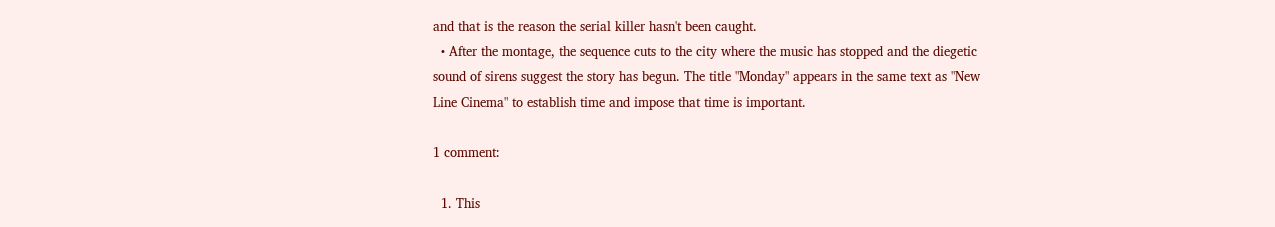and that is the reason the serial killer hasn't been caught.
  • After the montage, the sequence cuts to the city where the music has stopped and the diegetic sound of sirens suggest the story has begun. The title "Monday" appears in the same text as "New Line Cinema" to establish time and impose that time is important.

1 comment:

  1. This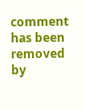comment has been removed by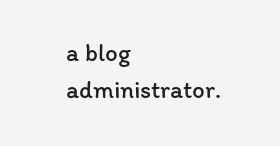a blog administrator.